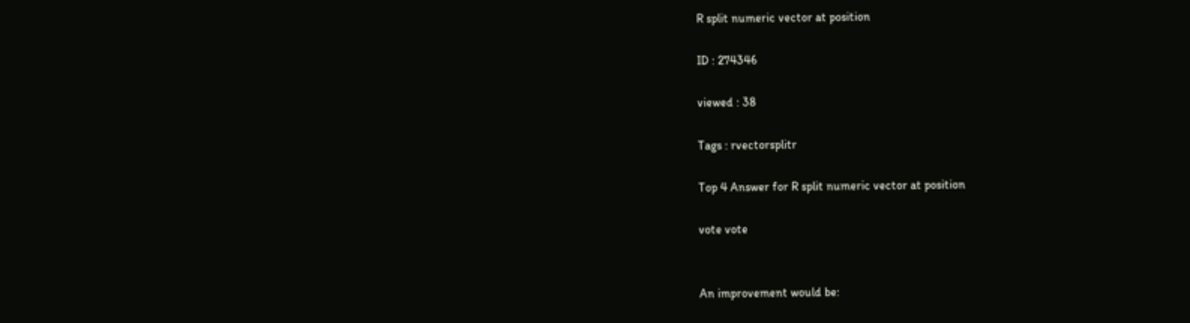R split numeric vector at position

ID : 274346

viewed : 38

Tags : rvectorsplitr

Top 4 Answer for R split numeric vector at position

vote vote


An improvement would be: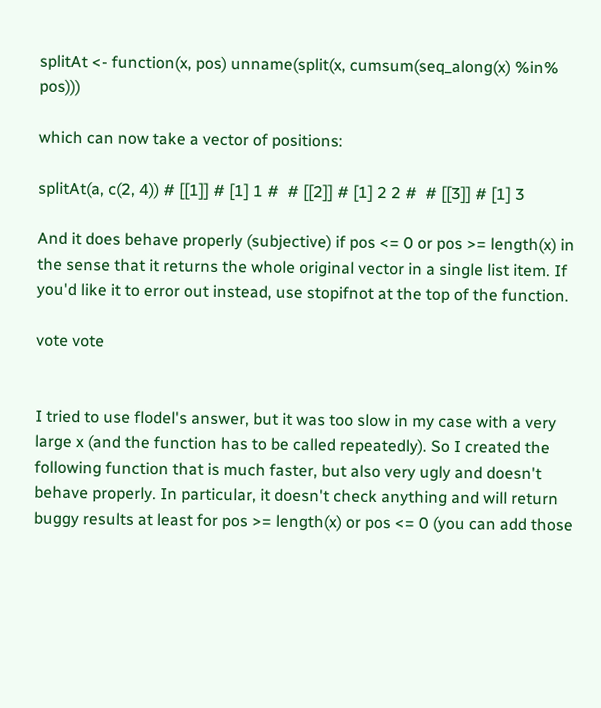splitAt <- function(x, pos) unname(split(x, cumsum(seq_along(x) %in% pos)))

which can now take a vector of positions:

splitAt(a, c(2, 4)) # [[1]] # [1] 1 #  # [[2]] # [1] 2 2 #  # [[3]] # [1] 3

And it does behave properly (subjective) if pos <= 0 or pos >= length(x) in the sense that it returns the whole original vector in a single list item. If you'd like it to error out instead, use stopifnot at the top of the function.

vote vote


I tried to use flodel's answer, but it was too slow in my case with a very large x (and the function has to be called repeatedly). So I created the following function that is much faster, but also very ugly and doesn't behave properly. In particular, it doesn't check anything and will return buggy results at least for pos >= length(x) or pos <= 0 (you can add those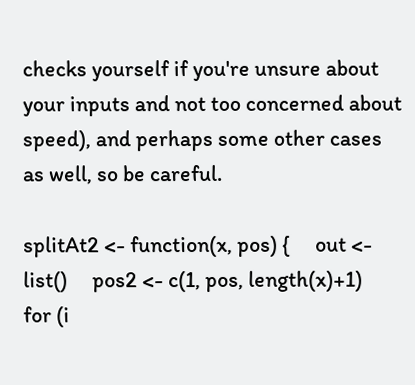checks yourself if you're unsure about your inputs and not too concerned about speed), and perhaps some other cases as well, so be careful.

splitAt2 <- function(x, pos) {     out <- list()     pos2 <- c(1, pos, length(x)+1)     for (i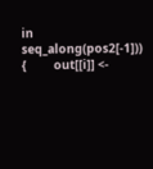in seq_along(pos2[-1])) {         out[[i]] <-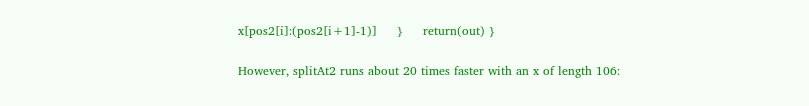x[pos2[i]:(pos2[i+1]-1)]     }     return(out) }

However, splitAt2 runs about 20 times faster with an x of length 106: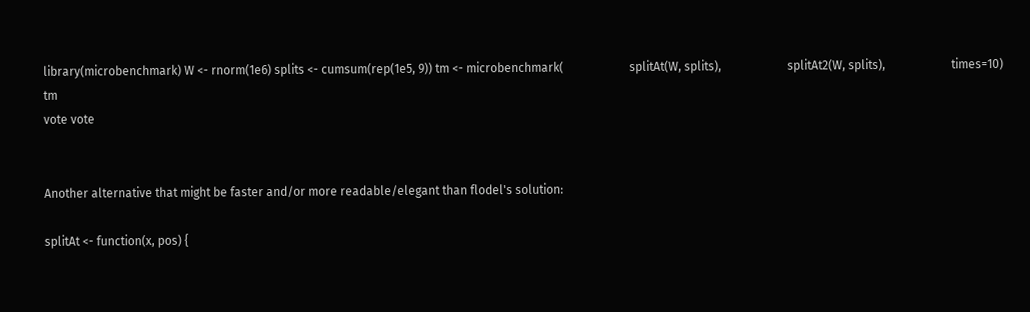library(microbenchmark) W <- rnorm(1e6) splits <- cumsum(rep(1e5, 9)) tm <- microbenchmark(                      splitAt(W, splits),                      splitAt2(W, splits),                      times=10) tm
vote vote


Another alternative that might be faster and/or more readable/elegant than flodel's solution:

splitAt <- function(x, pos) {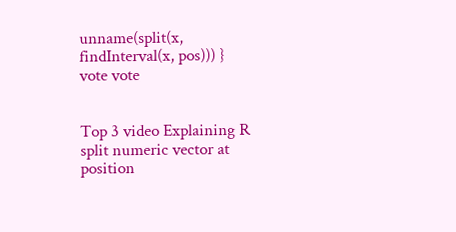unname(split(x, findInterval(x, pos))) }
vote vote


Top 3 video Explaining R split numeric vector at position